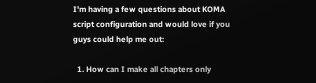I'm having a few questions about KOMA script configuration and would love if you guys could help me out:

  1. How can I make all chapters only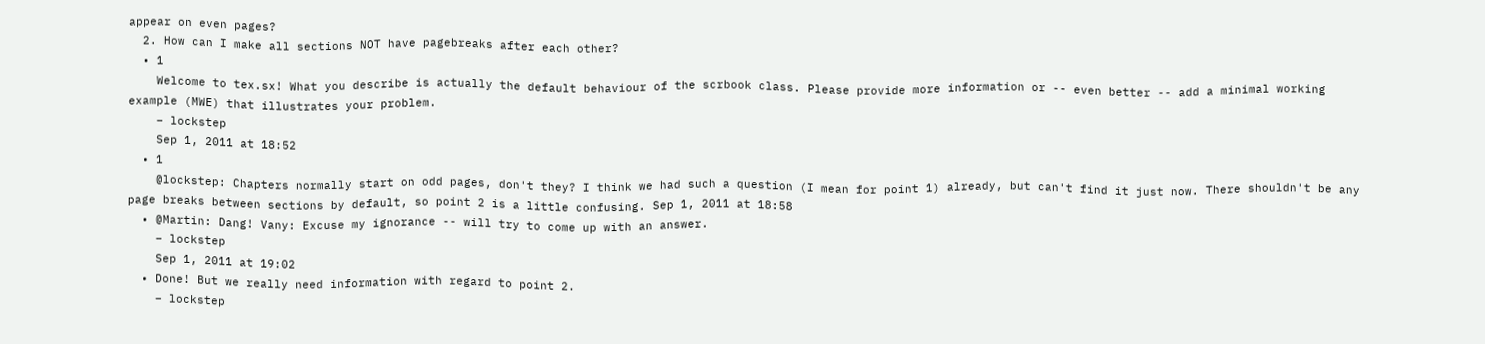appear on even pages?
  2. How can I make all sections NOT have pagebreaks after each other?
  • 1
    Welcome to tex.sx! What you describe is actually the default behaviour of the scrbook class. Please provide more information or -- even better -- add a minimal working example (MWE) that illustrates your problem.
    – lockstep
    Sep 1, 2011 at 18:52
  • 1
    @lockstep: Chapters normally start on odd pages, don't they? I think we had such a question (I mean for point 1) already, but can't find it just now. There shouldn't be any page breaks between sections by default, so point 2 is a little confusing. Sep 1, 2011 at 18:58
  • @Martin: Dang! Vany: Excuse my ignorance -- will try to come up with an answer.
    – lockstep
    Sep 1, 2011 at 19:02
  • Done! But we really need information with regard to point 2.
    – lockstep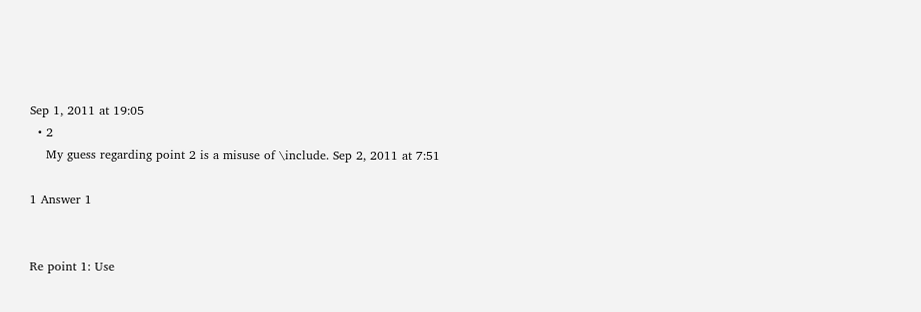Sep 1, 2011 at 19:05
  • 2
    My guess regarding point 2 is a misuse of \include. Sep 2, 2011 at 7:51

1 Answer 1


Re point 1: Use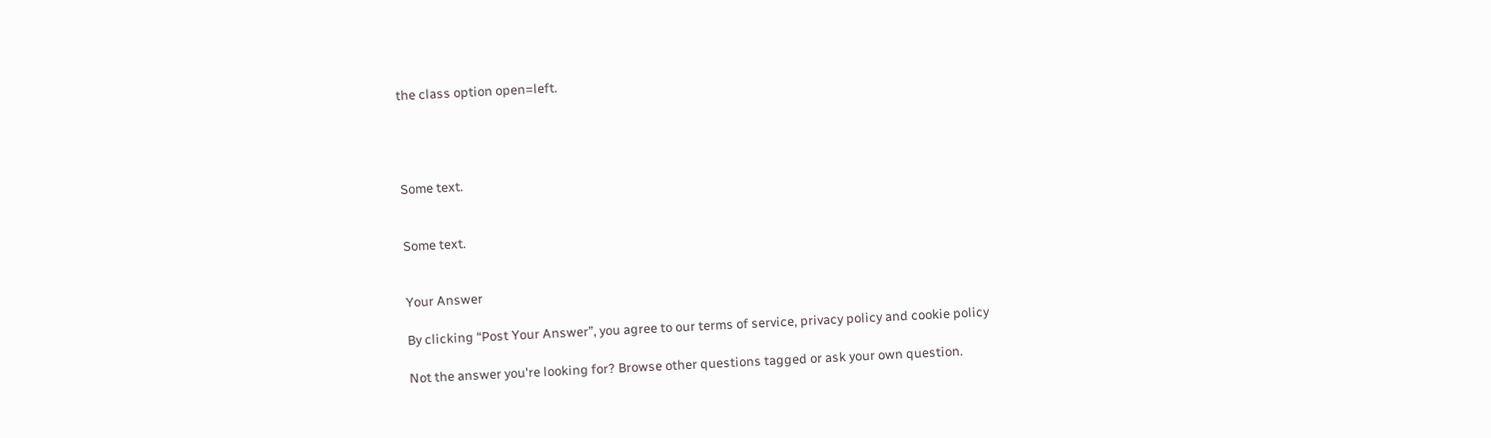the class option open=left.




Some text.


Some text.


Your Answer

By clicking “Post Your Answer”, you agree to our terms of service, privacy policy and cookie policy

Not the answer you're looking for? Browse other questions tagged or ask your own question.